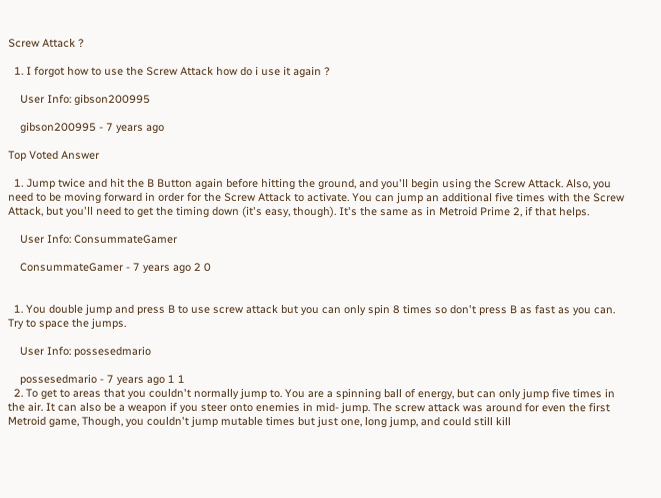Screw Attack ?

  1. I forgot how to use the Screw Attack how do i use it again ?

    User Info: gibson200995

    gibson200995 - 7 years ago

Top Voted Answer

  1. Jump twice and hit the B Button again before hitting the ground, and you'll begin using the Screw Attack. Also, you need to be moving forward in order for the Screw Attack to activate. You can jump an additional five times with the Screw Attack, but you'll need to get the timing down (it's easy, though). It's the same as in Metroid Prime 2, if that helps.

    User Info: ConsummateGamer

    ConsummateGamer - 7 years ago 2 0


  1. You double jump and press B to use screw attack but you can only spin 8 times so don't press B as fast as you can. Try to space the jumps.

    User Info: possesedmario

    possesedmario - 7 years ago 1 1
  2. To get to areas that you couldn't normally jump to. You are a spinning ball of energy, but can only jump five times in the air. It can also be a weapon if you steer onto enemies in mid- jump. The screw attack was around for even the first Metroid game, Though, you couldn't jump mutable times but just one, long jump, and could still kill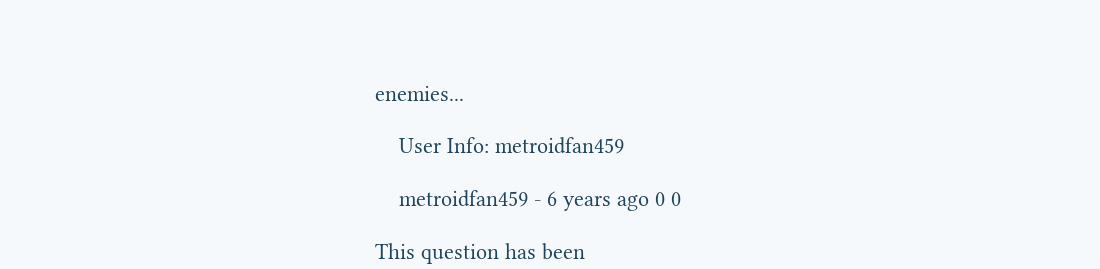enemies...

    User Info: metroidfan459

    metroidfan459 - 6 years ago 0 0

This question has been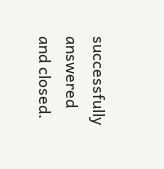successfully answered and closed.